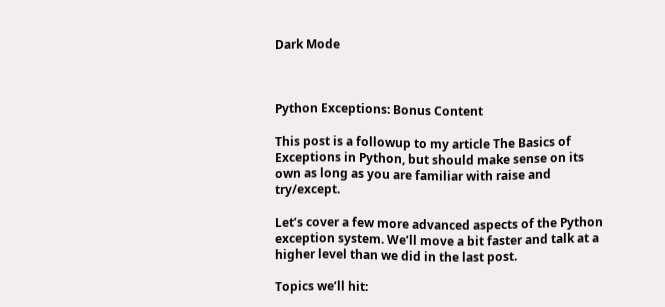Dark Mode



Python Exceptions: Bonus Content

This post is a followup to my article The Basics of Exceptions in Python, but should make sense on its own as long as you are familiar with raise and try/except.

Let’s cover a few more advanced aspects of the Python exception system. We’ll move a bit faster and talk at a higher level than we did in the last post.

Topics we’ll hit: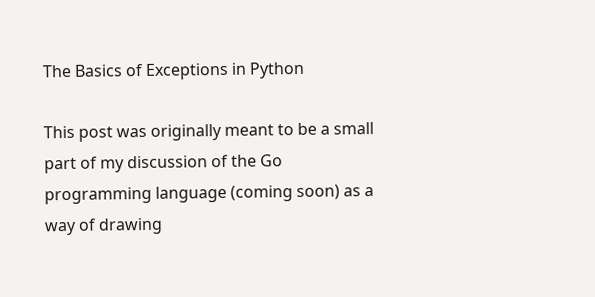The Basics of Exceptions in Python

This post was originally meant to be a small part of my discussion of the Go programming language (coming soon) as a way of drawing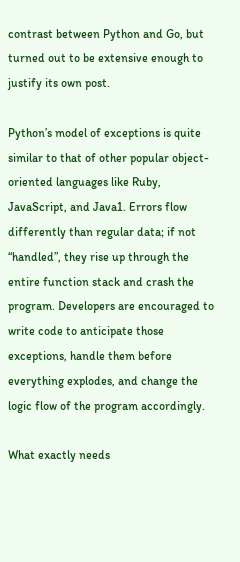contrast between Python and Go, but turned out to be extensive enough to justify its own post.

Python’s model of exceptions is quite similar to that of other popular object-oriented languages like Ruby, JavaScript, and Java1. Errors flow differently than regular data; if not “handled”, they rise up through the entire function stack and crash the program. Developers are encouraged to write code to anticipate those exceptions, handle them before everything explodes, and change the logic flow of the program accordingly.

What exactly needs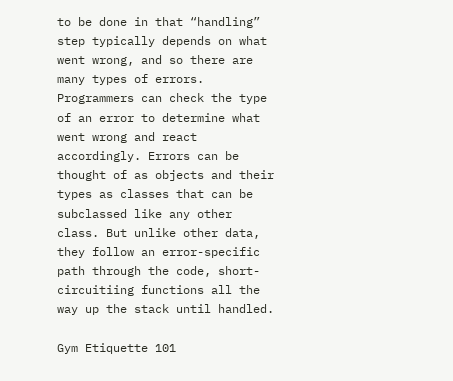to be done in that “handling” step typically depends on what went wrong, and so there are many types of errors. Programmers can check the type of an error to determine what went wrong and react accordingly. Errors can be thought of as objects and their types as classes that can be subclassed like any other class. But unlike other data, they follow an error-specific path through the code, short-circuitiing functions all the way up the stack until handled.

Gym Etiquette 101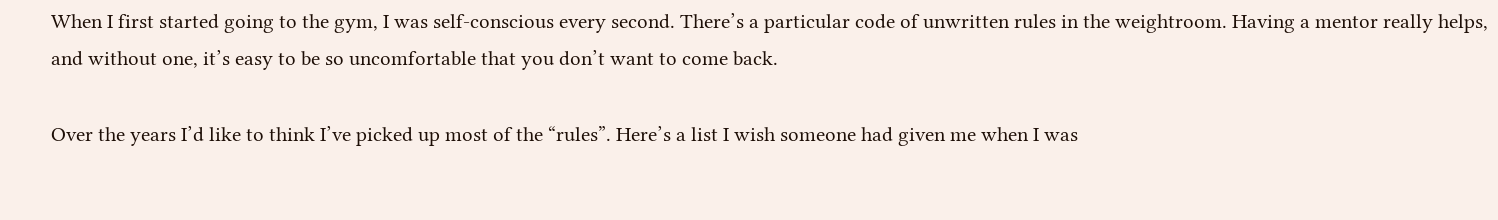When I first started going to the gym, I was self-conscious every second. There’s a particular code of unwritten rules in the weightroom. Having a mentor really helps, and without one, it’s easy to be so uncomfortable that you don’t want to come back.

Over the years I’d like to think I’ve picked up most of the “rules”. Here’s a list I wish someone had given me when I was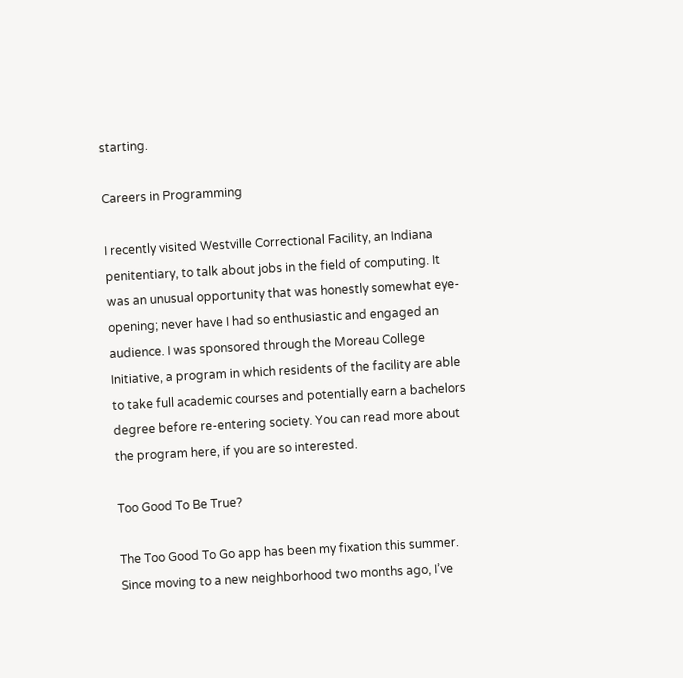starting.

Careers in Programming

I recently visited Westville Correctional Facility, an Indiana penitentiary, to talk about jobs in the field of computing. It was an unusual opportunity that was honestly somewhat eye-opening; never have I had so enthusiastic and engaged an audience. I was sponsored through the Moreau College Initiative, a program in which residents of the facility are able to take full academic courses and potentially earn a bachelors degree before re-entering society. You can read more about the program here, if you are so interested.

Too Good To Be True?

The Too Good To Go app has been my fixation this summer. Since moving to a new neighborhood two months ago, I’ve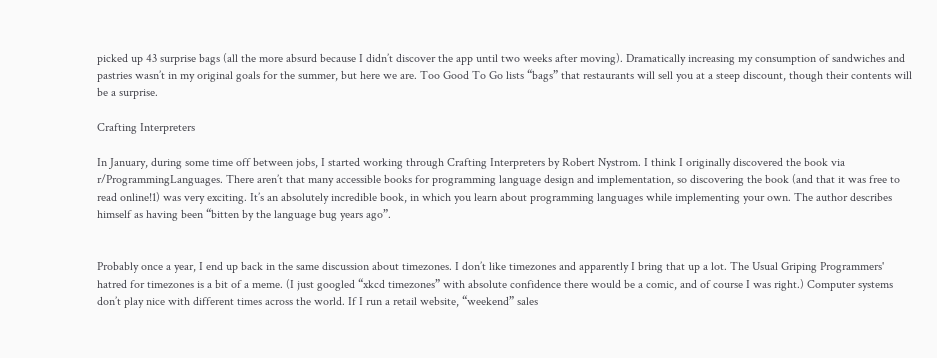picked up 43 surprise bags (all the more absurd because I didn’t discover the app until two weeks after moving). Dramatically increasing my consumption of sandwiches and pastries wasn’t in my original goals for the summer, but here we are. Too Good To Go lists “bags” that restaurants will sell you at a steep discount, though their contents will be a surprise.

Crafting Interpreters

In January, during some time off between jobs, I started working through Crafting Interpreters by Robert Nystrom. I think I originally discovered the book via r/ProgrammingLanguages. There aren’t that many accessible books for programming language design and implementation, so discovering the book (and that it was free to read online!1) was very exciting. It’s an absolutely incredible book, in which you learn about programming languages while implementing your own. The author describes himself as having been “bitten by the language bug years ago”.


Probably once a year, I end up back in the same discussion about timezones. I don’t like timezones and apparently I bring that up a lot. The Usual Griping Programmers' hatred for timezones is a bit of a meme. (I just googled “xkcd timezones” with absolute confidence there would be a comic, and of course I was right.) Computer systems don’t play nice with different times across the world. If I run a retail website, “weekend” sales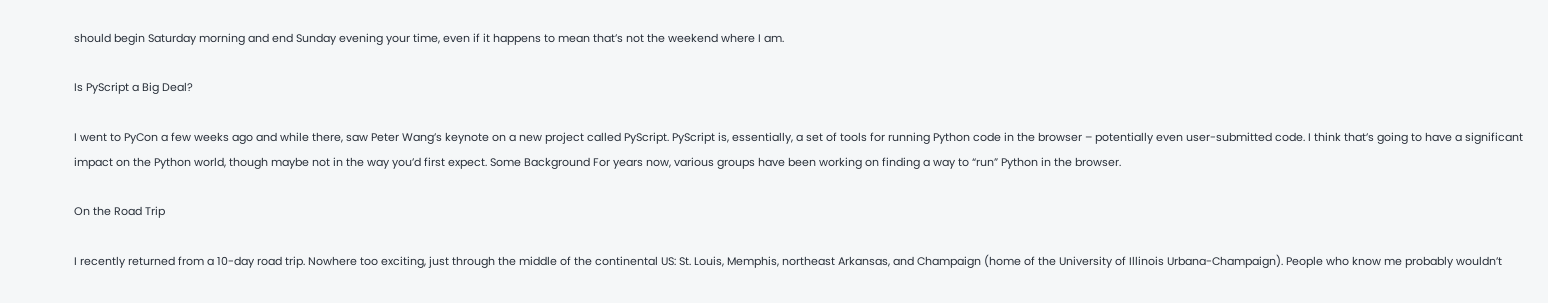should begin Saturday morning and end Sunday evening your time, even if it happens to mean that’s not the weekend where I am.

Is PyScript a Big Deal?

I went to PyCon a few weeks ago and while there, saw Peter Wang’s keynote on a new project called PyScript. PyScript is, essentially, a set of tools for running Python code in the browser – potentially even user-submitted code. I think that’s going to have a significant impact on the Python world, though maybe not in the way you’d first expect. Some Background For years now, various groups have been working on finding a way to “run” Python in the browser.

On the Road Trip

I recently returned from a 10-day road trip. Nowhere too exciting, just through the middle of the continental US: St. Louis, Memphis, northeast Arkansas, and Champaign (home of the University of Illinois Urbana-Champaign). People who know me probably wouldn’t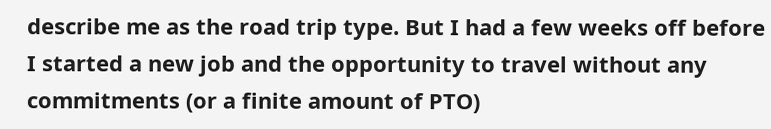describe me as the road trip type. But I had a few weeks off before I started a new job and the opportunity to travel without any commitments (or a finite amount of PTO)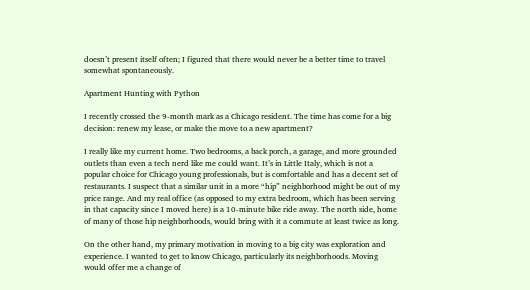doesn’t present itself often; I figured that there would never be a better time to travel somewhat spontaneously.

Apartment Hunting with Python

I recently crossed the 9-month mark as a Chicago resident. The time has come for a big decision: renew my lease, or make the move to a new apartment?

I really like my current home. Two bedrooms, a back porch, a garage, and more grounded outlets than even a tech nerd like me could want. It’s in Little Italy, which is not a popular choice for Chicago young professionals, but is comfortable and has a decent set of restaurants. I suspect that a similar unit in a more “hip” neighborhood might be out of my price range. And my real office (as opposed to my extra bedroom, which has been serving in that capacity since I moved here) is a 10-minute bike ride away. The north side, home of many of those hip neighborhoods, would bring with it a commute at least twice as long.

On the other hand, my primary motivation in moving to a big city was exploration and experience. I wanted to get to know Chicago, particularly its neighborhoods. Moving would offer me a change of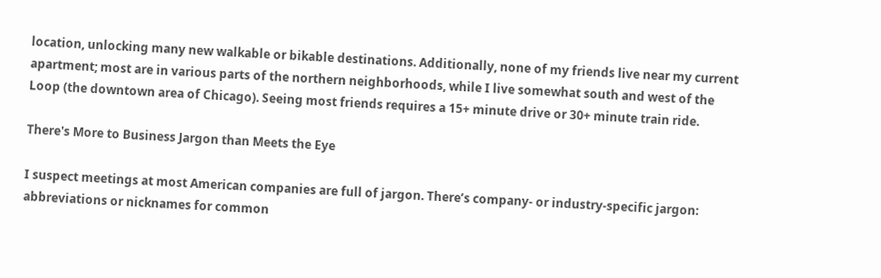location, unlocking many new walkable or bikable destinations. Additionally, none of my friends live near my current apartment; most are in various parts of the northern neighborhoods, while I live somewhat south and west of the Loop (the downtown area of Chicago). Seeing most friends requires a 15+ minute drive or 30+ minute train ride.

There's More to Business Jargon than Meets the Eye

I suspect meetings at most American companies are full of jargon. There’s company- or industry-specific jargon: abbreviations or nicknames for common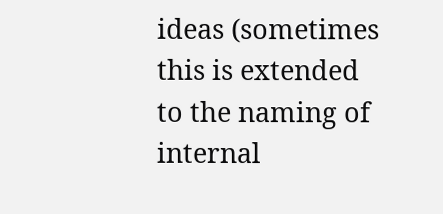ideas (sometimes this is extended to the naming of internal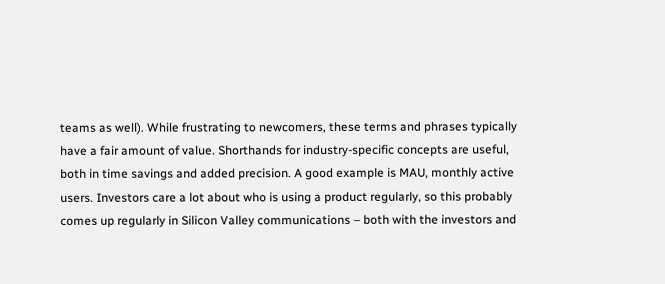teams as well). While frustrating to newcomers, these terms and phrases typically have a fair amount of value. Shorthands for industry-specific concepts are useful, both in time savings and added precision. A good example is MAU, monthly active users. Investors care a lot about who is using a product regularly, so this probably comes up regularly in Silicon Valley communications – both with the investors and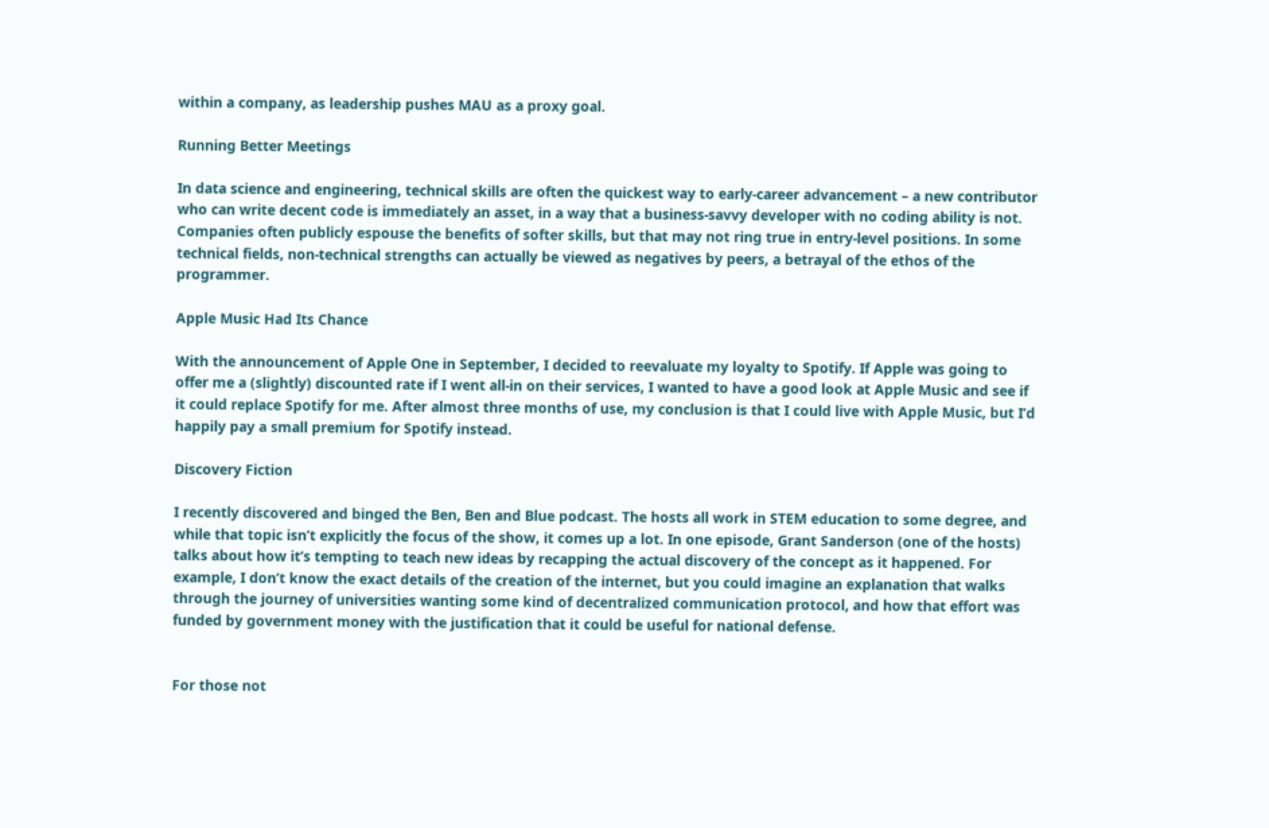within a company, as leadership pushes MAU as a proxy goal.

Running Better Meetings

In data science and engineering, technical skills are often the quickest way to early-career advancement – a new contributor who can write decent code is immediately an asset, in a way that a business-savvy developer with no coding ability is not. Companies often publicly espouse the benefits of softer skills, but that may not ring true in entry-level positions. In some technical fields, non-technical strengths can actually be viewed as negatives by peers, a betrayal of the ethos of the programmer.

Apple Music Had Its Chance

With the announcement of Apple One in September, I decided to reevaluate my loyalty to Spotify. If Apple was going to offer me a (slightly) discounted rate if I went all-in on their services, I wanted to have a good look at Apple Music and see if it could replace Spotify for me. After almost three months of use, my conclusion is that I could live with Apple Music, but I’d happily pay a small premium for Spotify instead.

Discovery Fiction

I recently discovered and binged the Ben, Ben and Blue podcast. The hosts all work in STEM education to some degree, and while that topic isn’t explicitly the focus of the show, it comes up a lot. In one episode, Grant Sanderson (one of the hosts) talks about how it’s tempting to teach new ideas by recapping the actual discovery of the concept as it happened. For example, I don’t know the exact details of the creation of the internet, but you could imagine an explanation that walks through the journey of universities wanting some kind of decentralized communication protocol, and how that effort was funded by government money with the justification that it could be useful for national defense.


For those not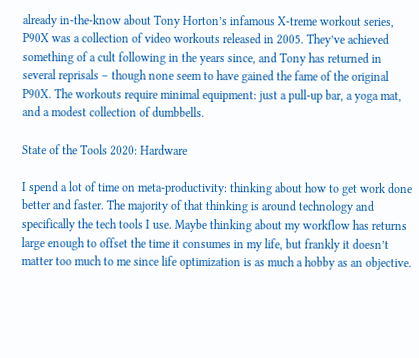already in-the-know about Tony Horton’s infamous X-treme workout series, P90X was a collection of video workouts released in 2005. They’ve achieved something of a cult following in the years since, and Tony has returned in several reprisals – though none seem to have gained the fame of the original P90X. The workouts require minimal equipment: just a pull-up bar, a yoga mat, and a modest collection of dumbbells.

State of the Tools 2020: Hardware

I spend a lot of time on meta-productivity: thinking about how to get work done better and faster. The majority of that thinking is around technology and specifically the tech tools I use. Maybe thinking about my workflow has returns large enough to offset the time it consumes in my life, but frankly it doesn’t matter too much to me since life optimization is as much a hobby as an objective.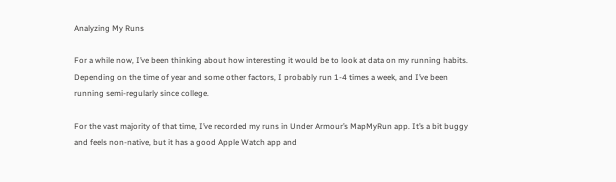Analyzing My Runs

For a while now, I’ve been thinking about how interesting it would be to look at data on my running habits. Depending on the time of year and some other factors, I probably run 1-4 times a week, and I’ve been running semi-regularly since college.

For the vast majority of that time, I’ve recorded my runs in Under Armour’s MapMyRun app. It’s a bit buggy and feels non-native, but it has a good Apple Watch app and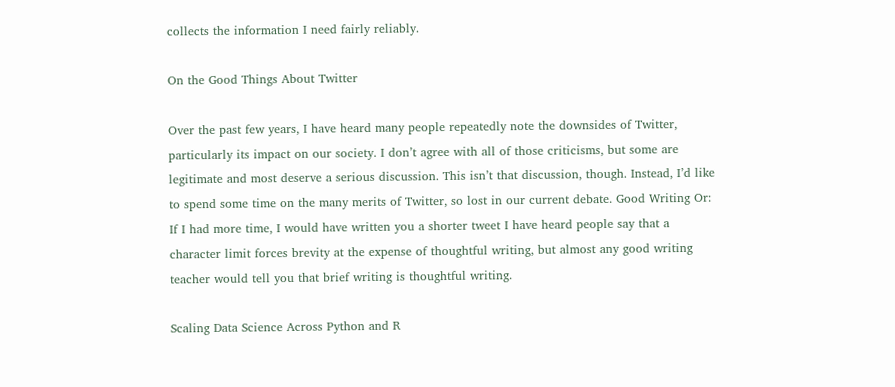collects the information I need fairly reliably.

On the Good Things About Twitter

Over the past few years, I have heard many people repeatedly note the downsides of Twitter, particularly its impact on our society. I don’t agree with all of those criticisms, but some are legitimate and most deserve a serious discussion. This isn’t that discussion, though. Instead, I’d like to spend some time on the many merits of Twitter, so lost in our current debate. Good Writing Or: If I had more time, I would have written you a shorter tweet I have heard people say that a character limit forces brevity at the expense of thoughtful writing, but almost any good writing teacher would tell you that brief writing is thoughtful writing.

Scaling Data Science Across Python and R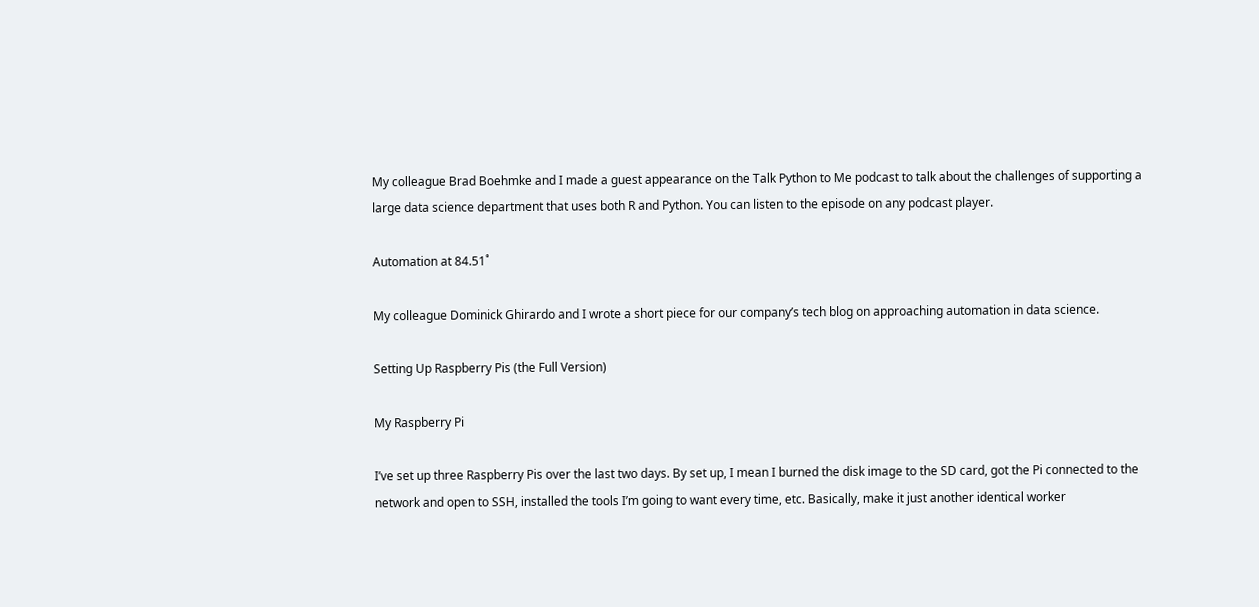My colleague Brad Boehmke and I made a guest appearance on the Talk Python to Me podcast to talk about the challenges of supporting a large data science department that uses both R and Python. You can listen to the episode on any podcast player.

Automation at 84.51˚

My colleague Dominick Ghirardo and I wrote a short piece for our company’s tech blog on approaching automation in data science.

Setting Up Raspberry Pis (the Full Version)

My Raspberry Pi

I’ve set up three Raspberry Pis over the last two days. By set up, I mean I burned the disk image to the SD card, got the Pi connected to the network and open to SSH, installed the tools I’m going to want every time, etc. Basically, make it just another identical worker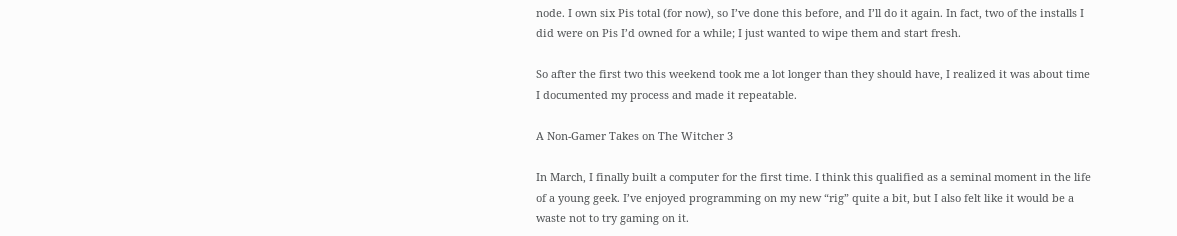node. I own six Pis total (for now), so I’ve done this before, and I’ll do it again. In fact, two of the installs I did were on Pis I’d owned for a while; I just wanted to wipe them and start fresh.

So after the first two this weekend took me a lot longer than they should have, I realized it was about time I documented my process and made it repeatable.

A Non-Gamer Takes on The Witcher 3

In March, I finally built a computer for the first time. I think this qualified as a seminal moment in the life of a young geek. I’ve enjoyed programming on my new “rig” quite a bit, but I also felt like it would be a waste not to try gaming on it.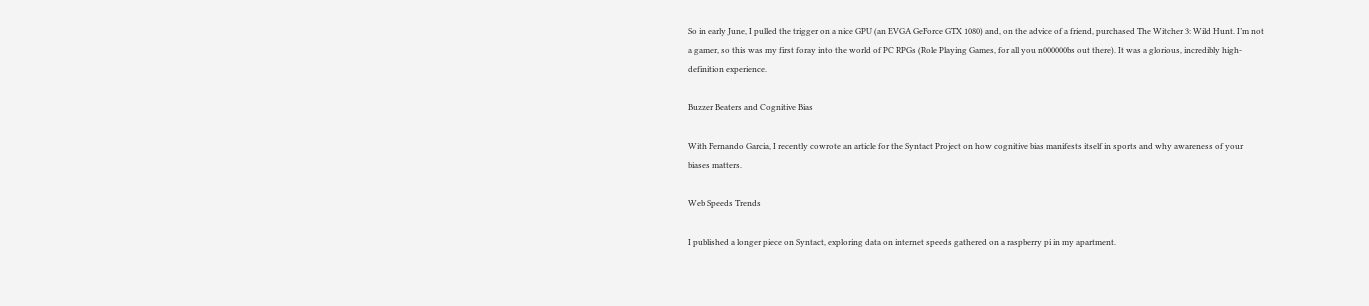So in early June, I pulled the trigger on a nice GPU (an EVGA GeForce GTX 1080) and, on the advice of a friend, purchased The Witcher 3: Wild Hunt. I’m not a gamer, so this was my first foray into the world of PC RPGs (Role Playing Games, for all you n000000bs out there). It was a glorious, incredibly high-definition experience.

Buzzer Beaters and Cognitive Bias

With Fernando Garcia, I recently cowrote an article for the Syntact Project on how cognitive bias manifests itself in sports and why awareness of your biases matters.

Web Speeds Trends

I published a longer piece on Syntact, exploring data on internet speeds gathered on a raspberry pi in my apartment.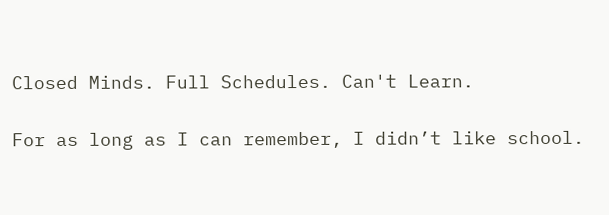Closed Minds. Full Schedules. Can't Learn.

For as long as I can remember, I didn’t like school.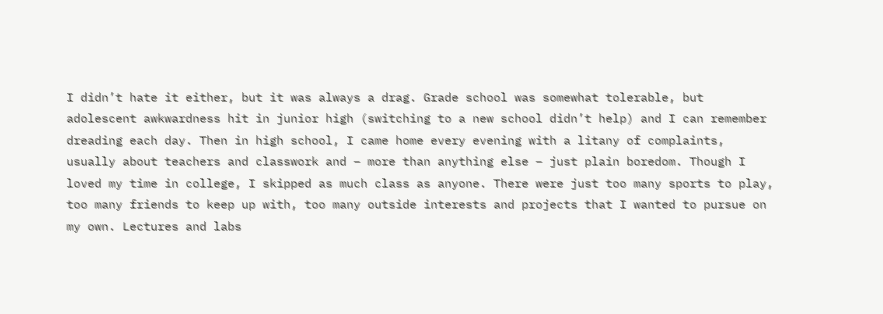I didn’t hate it either, but it was always a drag. Grade school was somewhat tolerable, but adolescent awkwardness hit in junior high (switching to a new school didn’t help) and I can remember dreading each day. Then in high school, I came home every evening with a litany of complaints, usually about teachers and classwork and – more than anything else – just plain boredom. Though I loved my time in college, I skipped as much class as anyone. There were just too many sports to play, too many friends to keep up with, too many outside interests and projects that I wanted to pursue on my own. Lectures and labs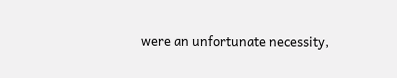were an unfortunate necessity,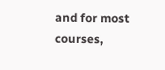and for most courses,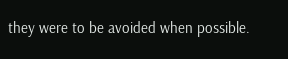they were to be avoided when possible.